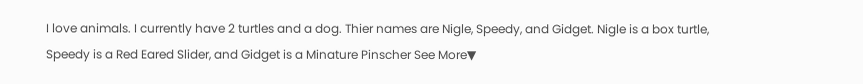I love animals. I currently have 2 turtles and a dog. Thier names are Nigle, Speedy, and Gidget. Nigle is a box turtle, Speedy is a Red Eared Slider, and Gidget is a Minature Pinscher See More▼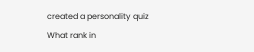created a personality quiz
What rank in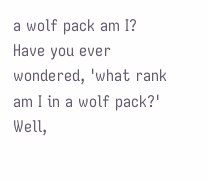a wolf pack am I?
Have you ever wondered, 'what rank am I in a wolf pack?' Well,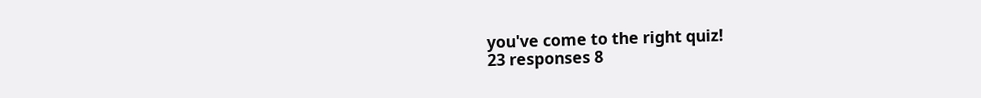you've come to the right quiz!
23 responses 8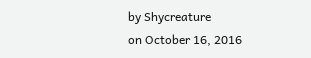by Shycreature
on October 16, 2016